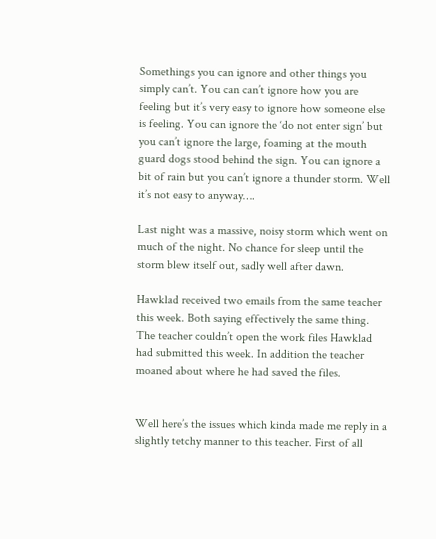Somethings you can ignore and other things you simply can’t. You can can’t ignore how you are feeling but it’s very easy to ignore how someone else is feeling. You can ignore the ‘do not enter sign’ but you can’t ignore the large, foaming at the mouth guard dogs stood behind the sign. You can ignore a bit of rain but you can’t ignore a thunder storm. Well it’s not easy to anyway….

Last night was a massive, noisy storm which went on much of the night. No chance for sleep until the storm blew itself out, sadly well after dawn.

Hawklad received two emails from the same teacher this week. Both saying effectively the same thing. The teacher couldn’t open the work files Hawklad had submitted this week. In addition the teacher moaned about where he had saved the files.


Well here’s the issues which kinda made me reply in a slightly tetchy manner to this teacher. First of all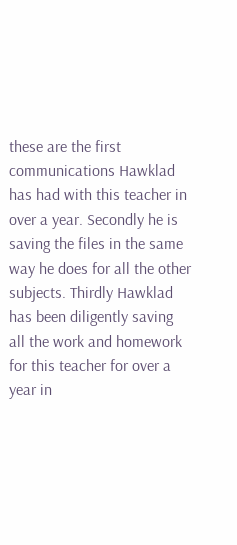these are the first communications Hawklad has had with this teacher in over a year. Secondly he is saving the files in the same way he does for all the other subjects. Thirdly Hawklad has been diligently saving all the work and homework for this teacher for over a year in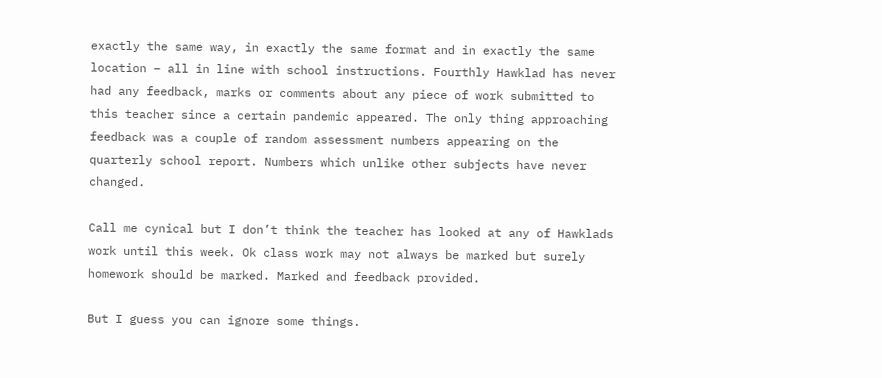exactly the same way, in exactly the same format and in exactly the same location – all in line with school instructions. Fourthly Hawklad has never had any feedback, marks or comments about any piece of work submitted to this teacher since a certain pandemic appeared. The only thing approaching feedback was a couple of random assessment numbers appearing on the quarterly school report. Numbers which unlike other subjects have never changed.

Call me cynical but I don’t think the teacher has looked at any of Hawklads work until this week. Ok class work may not always be marked but surely homework should be marked. Marked and feedback provided.

But I guess you can ignore some things.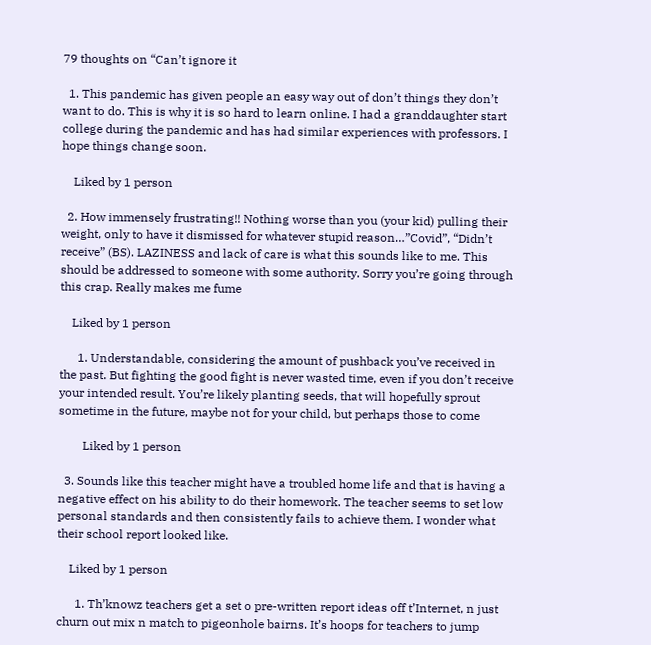79 thoughts on “Can’t ignore it

  1. This pandemic has given people an easy way out of don’t things they don’t want to do. This is why it is so hard to learn online. I had a granddaughter start college during the pandemic and has had similar experiences with professors. I hope things change soon.

    Liked by 1 person

  2. How immensely frustrating!! Nothing worse than you (your kid) pulling their weight, only to have it dismissed for whatever stupid reason…”Covid”, “Didn’t receive” (BS). LAZINESS and lack of care is what this sounds like to me. This should be addressed to someone with some authority. Sorry you’re going through this crap. Really makes me fume

    Liked by 1 person

      1. Understandable, considering the amount of pushback you’ve received in the past. But fighting the good fight is never wasted time, even if you don’t receive your intended result. You’re likely planting seeds, that will hopefully sprout sometime in the future, maybe not for your child, but perhaps those to come

        Liked by 1 person

  3. Sounds like this teacher might have a troubled home life and that is having a negative effect on his ability to do their homework. The teacher seems to set low personal standards and then consistently fails to achieve them. I wonder what their school report looked like.

    Liked by 1 person

      1. Th’knowz teachers get a set o pre-written report ideas off t’Internet, n just churn out mix n match to pigeonhole bairns. It’s hoops for teachers to jump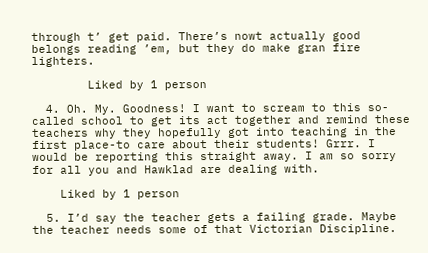through t’ get paid. There’s nowt actually good belongs reading ’em, but they do make gran fire lighters.

        Liked by 1 person

  4. Oh. My. Goodness! I want to scream to this so-called school to get its act together and remind these teachers why they hopefully got into teaching in the first place-to care about their students! Grrr. I would be reporting this straight away. I am so sorry for all you and Hawklad are dealing with.

    Liked by 1 person

  5. I’d say the teacher gets a failing grade. Maybe the teacher needs some of that Victorian Discipline.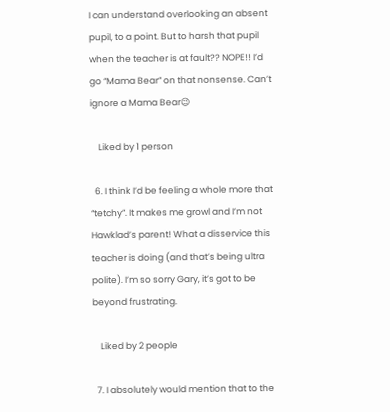I can understand overlooking an absent pupil, to a point. But to harsh that pupil when the teacher is at fault?? NOPE!! I’d go “Mama Bear” on that nonsense. Can’t ignore a Mama Bear😉

    Liked by 1 person

  6. I think I’d be feeling a whole more that “tetchy”. It makes me growl and I’m not Hawklad’s parent! What a disservice this teacher is doing (and that’s being ultra polite). I’m so sorry Gary, it’s got to be beyond frustrating.

    Liked by 2 people

  7. I absolutely would mention that to the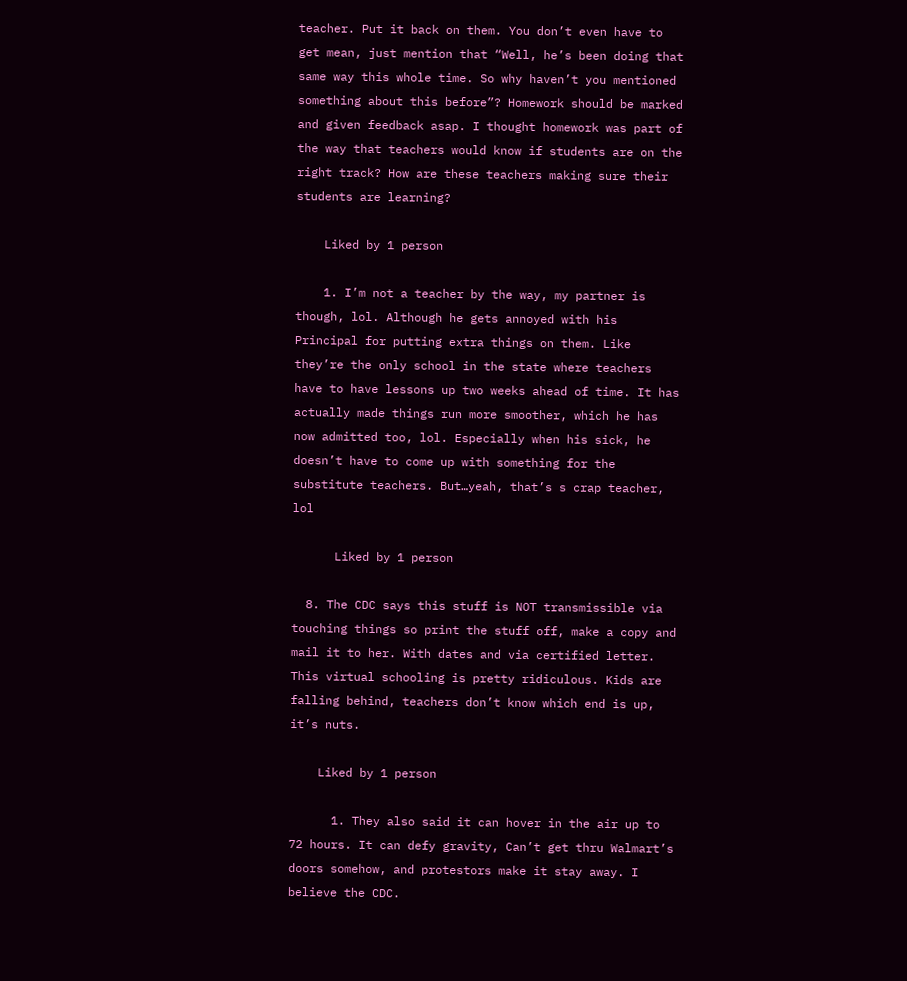teacher. Put it back on them. You don’t even have to get mean, just mention that “Well, he’s been doing that same way this whole time. So why haven’t you mentioned something about this before”? Homework should be marked and given feedback asap. I thought homework was part of the way that teachers would know if students are on the right track? How are these teachers making sure their students are learning?

    Liked by 1 person

    1. I’m not a teacher by the way, my partner is though, lol. Although he gets annoyed with his Principal for putting extra things on them. Like they’re the only school in the state where teachers have to have lessons up two weeks ahead of time. It has actually made things run more smoother, which he has now admitted too, lol. Especially when his sick, he doesn’t have to come up with something for the substitute teachers. But…yeah, that’s s crap teacher, lol

      Liked by 1 person

  8. The CDC says this stuff is NOT transmissible via touching things so print the stuff off, make a copy and mail it to her. With dates and via certified letter. This virtual schooling is pretty ridiculous. Kids are falling behind, teachers don’t know which end is up, it’s nuts.

    Liked by 1 person

      1. They also said it can hover in the air up to 72 hours. It can defy gravity, Can’t get thru Walmart’s doors somehow, and protestors make it stay away. I believe the CDC.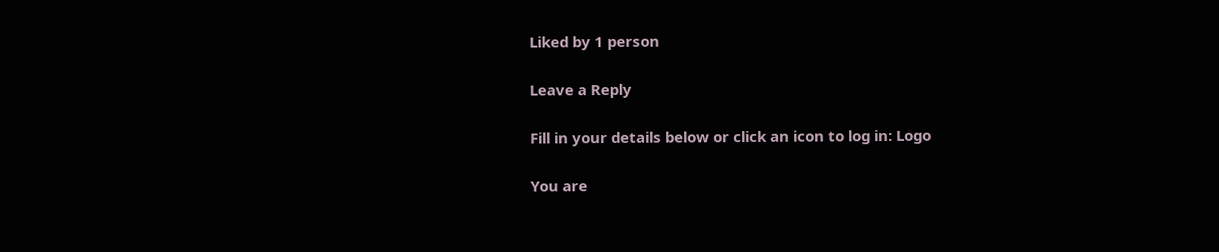Liked by 1 person

Leave a Reply

Fill in your details below or click an icon to log in: Logo

You are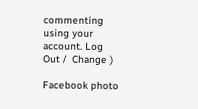commenting using your account. Log Out /  Change )

Facebook photo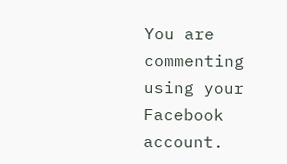You are commenting using your Facebook account.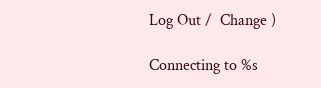Log Out /  Change )

Connecting to %s